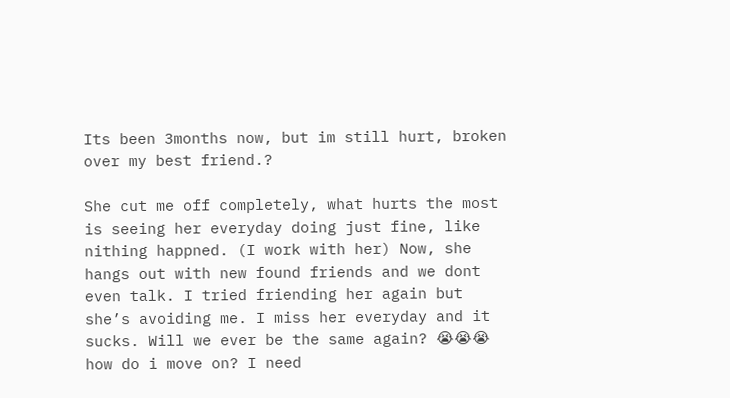Its been 3months now, but im still hurt, broken over my best friend.?

She cut me off completely, what hurts the most is seeing her everyday doing just fine, like nithing happned. (I work with her) Now, she hangs out with new found friends and we dont even talk. I tried friending her again but she’s avoiding me. I miss her everyday and it sucks. Will we ever be the same again? 😭😭😭 how do i move on? I need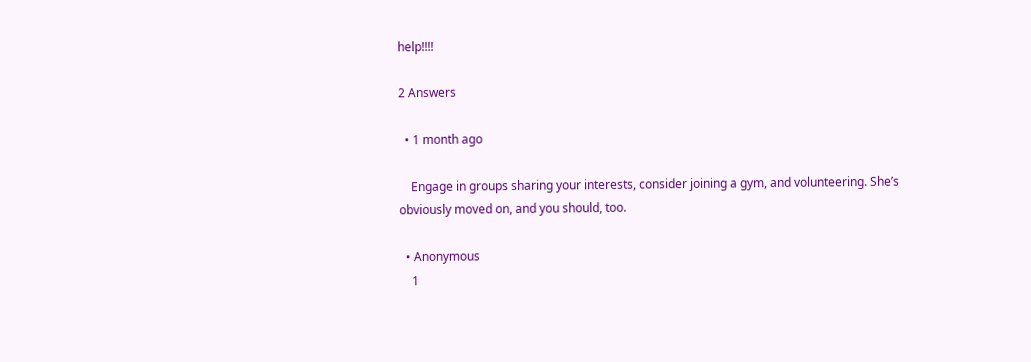help!!!!

2 Answers

  • 1 month ago

    Engage in groups sharing your interests, consider joining a gym, and volunteering. She’s obviously moved on, and you should, too.

  • Anonymous
    1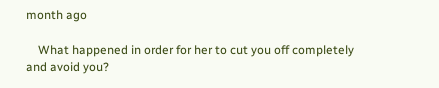month ago

    What happened in order for her to cut you off completely and avoid you?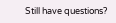Still have questions?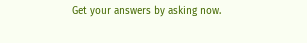Get your answers by asking now.